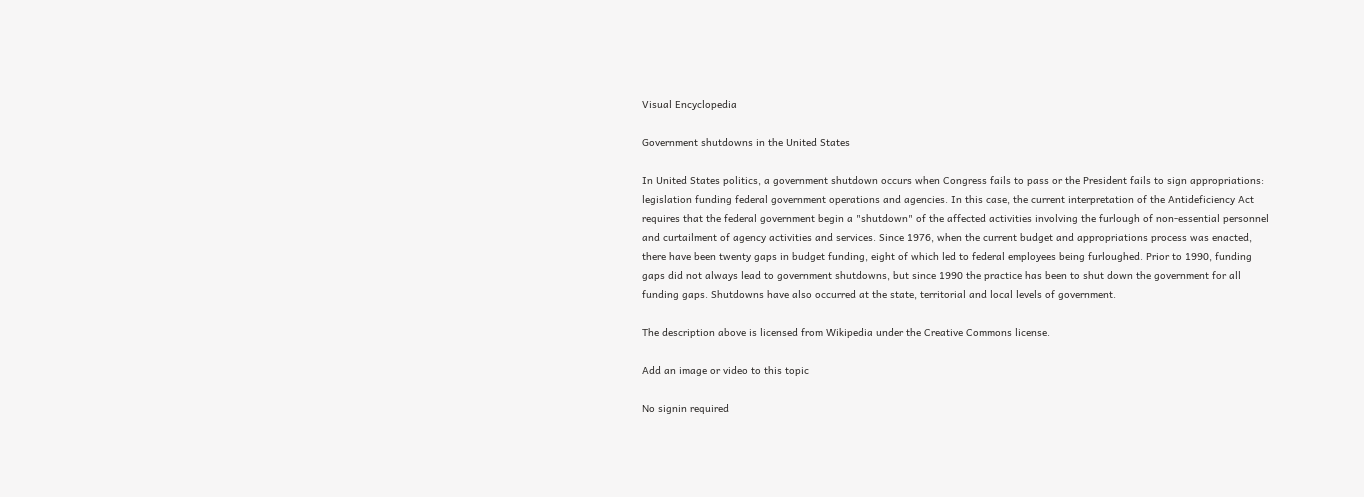Visual Encyclopedia

Government shutdowns in the United States

In United States politics, a government shutdown occurs when Congress fails to pass or the President fails to sign appropriations: legislation funding federal government operations and agencies. In this case, the current interpretation of the Antideficiency Act requires that the federal government begin a "shutdown" of the affected activities involving the furlough of non-essential personnel and curtailment of agency activities and services. Since 1976, when the current budget and appropriations process was enacted, there have been twenty gaps in budget funding, eight of which led to federal employees being furloughed. Prior to 1990, funding gaps did not always lead to government shutdowns, but since 1990 the practice has been to shut down the government for all funding gaps. Shutdowns have also occurred at the state, territorial and local levels of government.

The description above is licensed from Wikipedia under the Creative Commons license.

Add an image or video to this topic

No signin required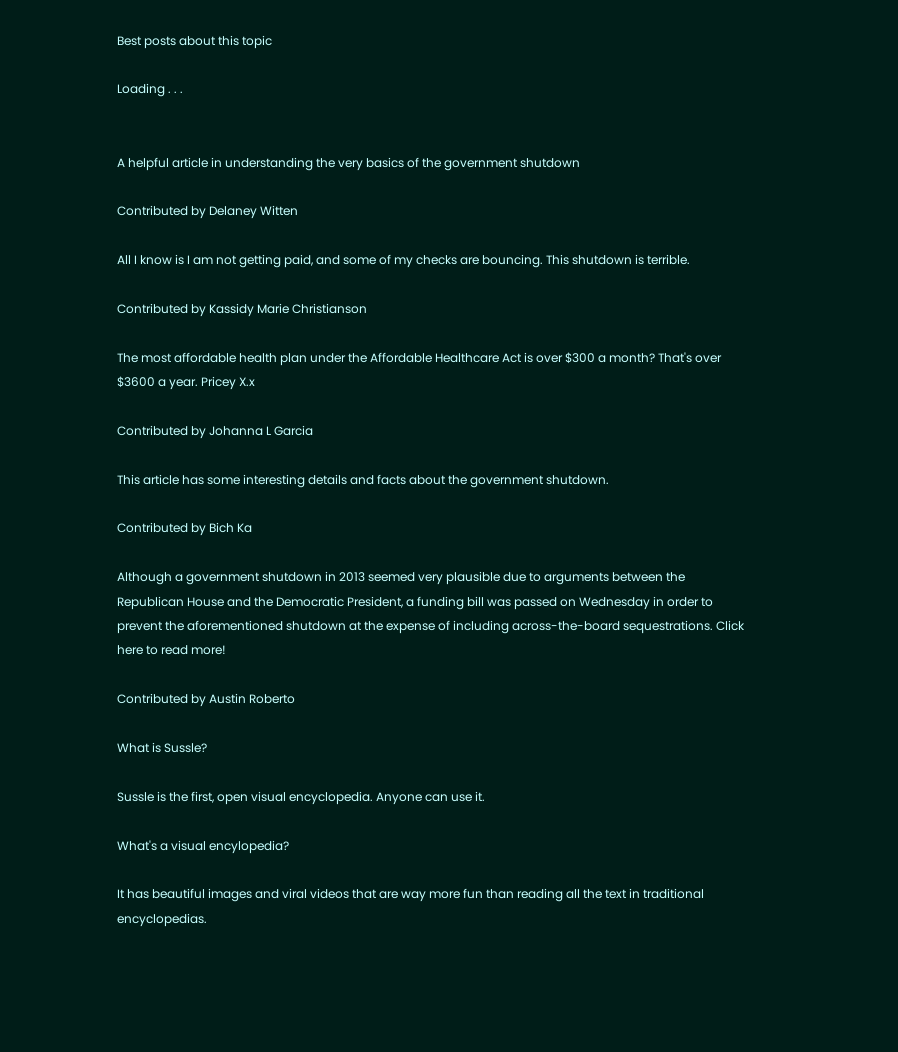Best posts about this topic

Loading . . .


A helpful article in understanding the very basics of the government shutdown

Contributed by Delaney Witten

All I know is I am not getting paid, and some of my checks are bouncing. This shutdown is terrible.

Contributed by Kassidy Marie Christianson

The most affordable health plan under the Affordable Healthcare Act is over $300 a month? That's over $3600 a year. Pricey X.x

Contributed by Johanna L Garcia

This article has some interesting details and facts about the government shutdown.

Contributed by Bich Ka

Although a government shutdown in 2013 seemed very plausible due to arguments between the Republican House and the Democratic President, a funding bill was passed on Wednesday in order to prevent the aforementioned shutdown at the expense of including across-the-board sequestrations. Click here to read more!

Contributed by Austin Roberto

What is Sussle?

Sussle is the first, open visual encyclopedia. Anyone can use it.

What's a visual encylopedia?

It has beautiful images and viral videos that are way more fun than reading all the text in traditional encyclopedias.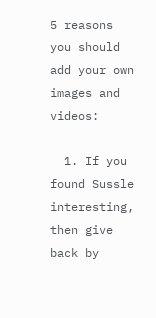5 reasons you should add your own images and videos:

  1. If you found Sussle interesting, then give back by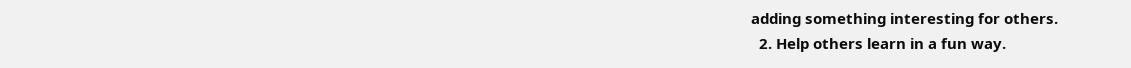adding something interesting for others.
  2. Help others learn in a fun way.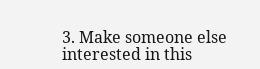3. Make someone else interested in this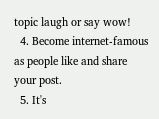topic laugh or say wow!
  4. Become internet-famous as people like and share your post.
  5. It's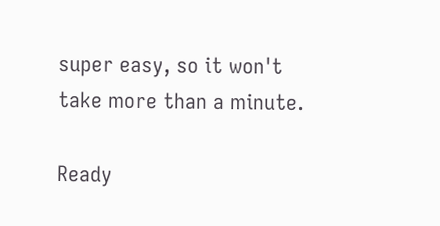super easy, so it won't take more than a minute.

Ready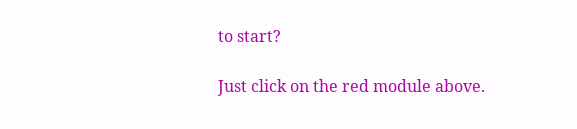to start?

Just click on the red module above.